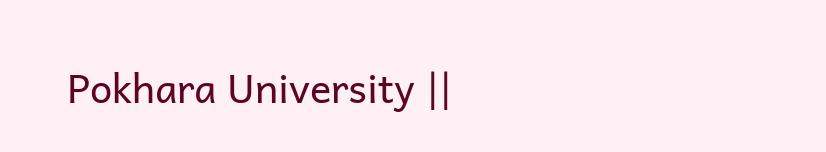Pokhara University ||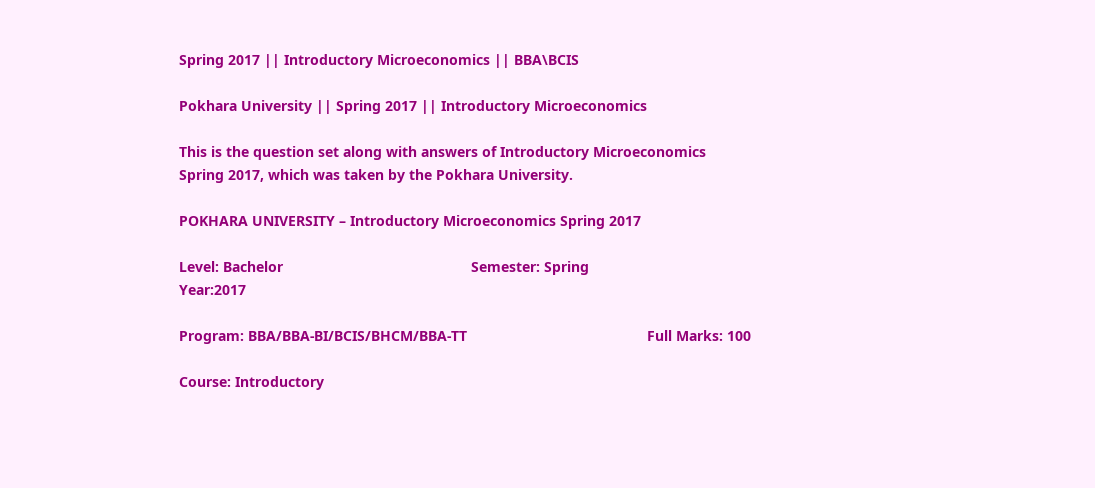Spring 2017 || Introductory Microeconomics || BBA\BCIS

Pokhara University || Spring 2017 || Introductory Microeconomics

This is the question set along with answers of Introductory Microeconomics  Spring 2017, which was taken by the Pokhara University.

POKHARA UNIVERSITY – Introductory Microeconomics Spring 2017

Level: Bachelor                                               Semester: Spring                                 Year:2017

Program: BBA/BBA-BI/BCIS/BHCM/BBA-TT                                             Full Marks: 100

Course: Introductory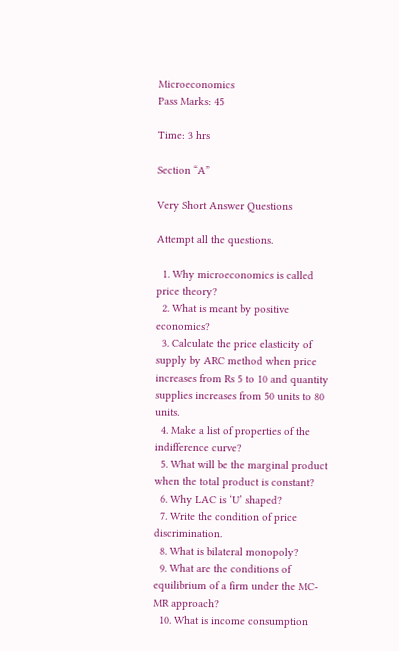Microeconomics                                                                 Pass Marks: 45

Time: 3 hrs

Section “A”

Very Short Answer Questions

Attempt all the questions.

  1. Why microeconomics is called price theory?
  2. What is meant by positive economics?
  3. Calculate the price elasticity of supply by ARC method when price increases from Rs 5 to 10 and quantity supplies increases from 50 units to 80 units.
  4. Make a list of properties of the indifference curve?
  5. What will be the marginal product when the total product is constant?
  6. Why LAC is ‘U’ shaped?
  7. Write the condition of price discrimination.
  8. What is bilateral monopoly?
  9. What are the conditions of equilibrium of a firm under the MC-MR approach?
  10. What is income consumption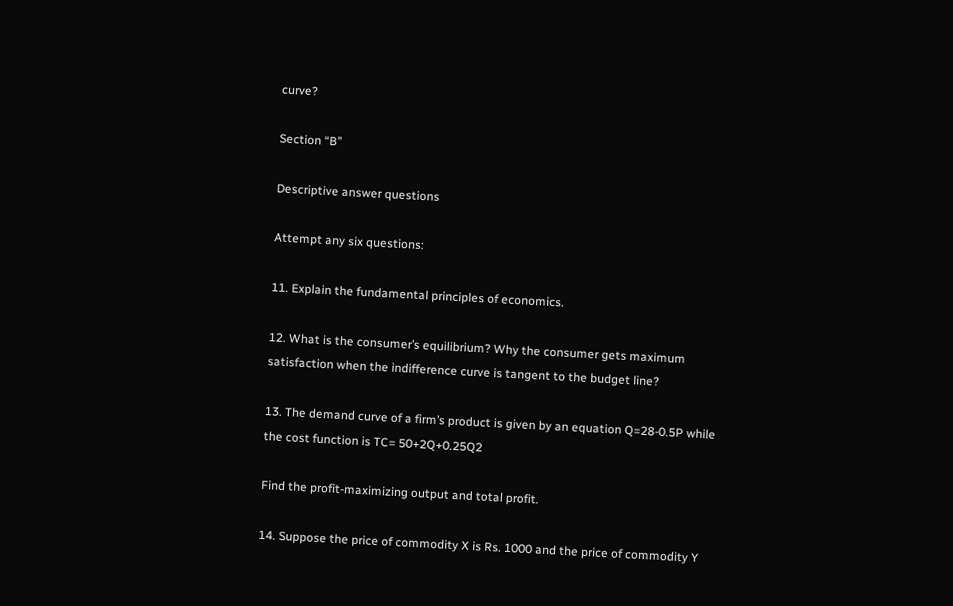curve?

Section “B”

Descriptive answer questions

Attempt any six questions:

11. Explain the fundamental principles of economics.

12. What is the consumer’s equilibrium? Why the consumer gets maximum satisfaction when the indifference curve is tangent to the budget line?

13. The demand curve of a firm’s product is given by an equation Q=28-0.5P while the cost function is TC= 50+2Q+0.25Q2

Find the profit-maximizing output and total profit.

14. Suppose the price of commodity X is Rs. 1000 and the price of commodity Y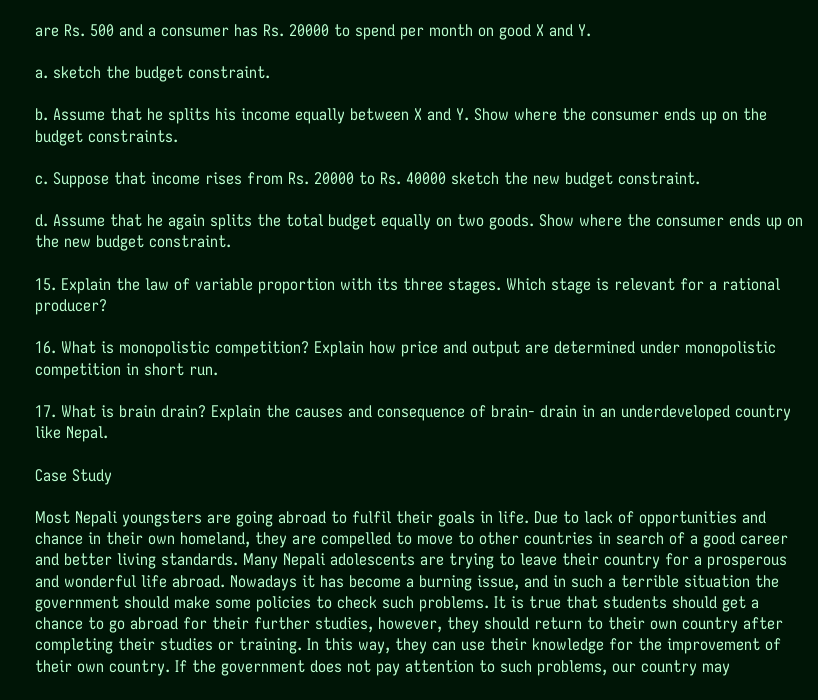are Rs. 500 and a consumer has Rs. 20000 to spend per month on good X and Y.

a. sketch the budget constraint.

b. Assume that he splits his income equally between X and Y. Show where the consumer ends up on the budget constraints.

c. Suppose that income rises from Rs. 20000 to Rs. 40000 sketch the new budget constraint.

d. Assume that he again splits the total budget equally on two goods. Show where the consumer ends up on the new budget constraint.

15. Explain the law of variable proportion with its three stages. Which stage is relevant for a rational producer?

16. What is monopolistic competition? Explain how price and output are determined under monopolistic competition in short run.

17. What is brain drain? Explain the causes and consequence of brain- drain in an underdeveloped country like Nepal.

Case Study

Most Nepali youngsters are going abroad to fulfil their goals in life. Due to lack of opportunities and chance in their own homeland, they are compelled to move to other countries in search of a good career and better living standards. Many Nepali adolescents are trying to leave their country for a prosperous and wonderful life abroad. Nowadays it has become a burning issue, and in such a terrible situation the government should make some policies to check such problems. It is true that students should get a chance to go abroad for their further studies, however, they should return to their own country after completing their studies or training. In this way, they can use their knowledge for the improvement of their own country. If the government does not pay attention to such problems, our country may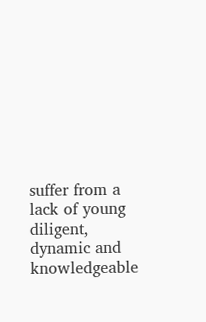suffer from a lack of young diligent, dynamic and knowledgeable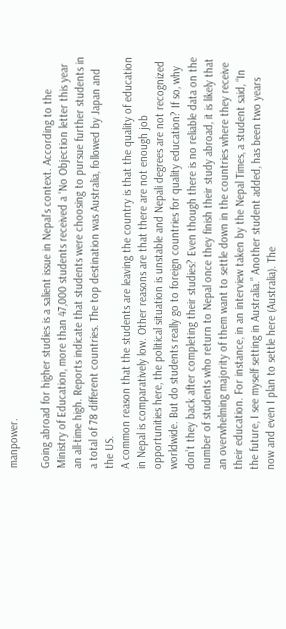manpower.

Going abroad for higher studies is a salient issue in Nepal’s context. According to the Ministry of Education, more than 47,000 students received a ‘No Objection letter this year an all-time high. Reports indicate that students were choosing to pursue further students in a total of 78 different countries. The top destination was Australia, followed by Japan and the US.
A common reason that the students are leaving the country is that the quality of education in Nepal is comparatively low. Other reasons are that there are not enough job opportunities here, the political situation is unstable and Nepali degrees are not recognized worldwide. But do students really go to foreign countries for quality education? If so, why don’t they back after completing their studies? Even though there is no reliable data on the number of students who return to Nepal once they finish their study abroad, it is likely that an overwhelming majority of them want to settle down in the countries where they receive their education. For instance, in an interview taken by the Nepal Times, a student said, “In the future, I see myself setting in Australia.” Another student added, has been two years now and even I plan to settle here (Australia). The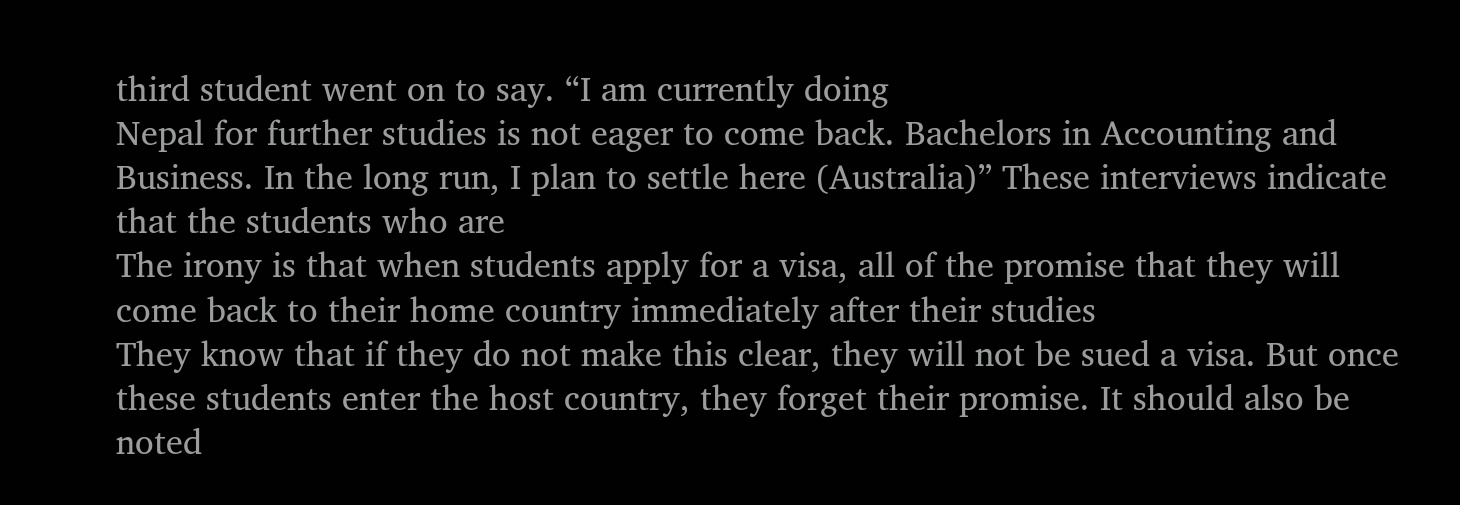third student went on to say. “I am currently doing
Nepal for further studies is not eager to come back. Bachelors in Accounting and Business. In the long run, I plan to settle here (Australia)” These interviews indicate that the students who are
The irony is that when students apply for a visa, all of the promise that they will come back to their home country immediately after their studies
They know that if they do not make this clear, they will not be sued a visa. But once these students enter the host country, they forget their promise. It should also be noted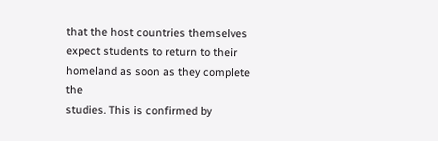that the host countries themselves expect students to return to their homeland as soon as they complete the
studies. This is confirmed by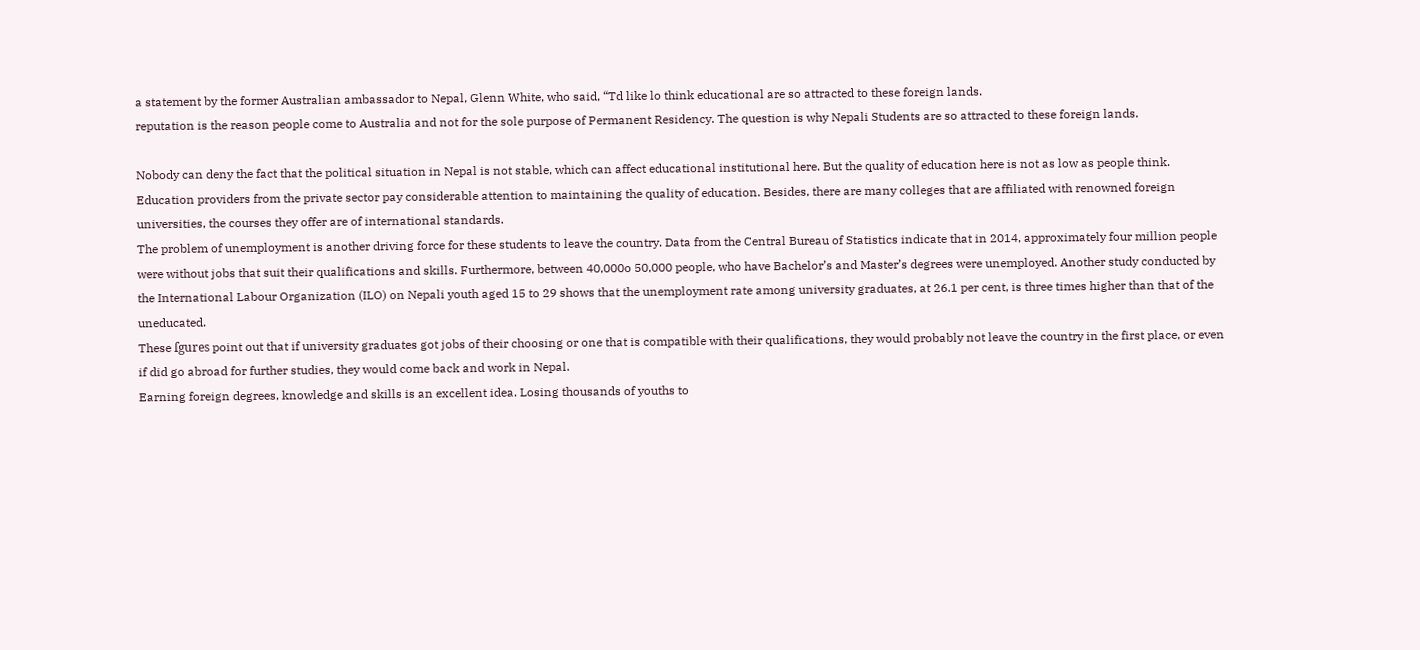a statement by the former Australian ambassador to Nepal, Glenn White, who said, “Td like lo think educational are so attracted to these foreign lands.
reputation is the reason people come to Australia and not for the sole purpose of Permanent Residency. The question is why Nepali Students are so attracted to these foreign lands.

Nobody can deny the fact that the political situation in Nepal is not stable, which can affect educational institutional here. But the quality of education here is not as low as people think. Education providers from the private sector pay considerable attention to maintaining the quality of education. Besides, there are many colleges that are affiliated with renowned foreign universities, the courses they offer are of international standards.
The problem of unemployment is another driving force for these students to leave the country. Data from the Central Bureau of Statistics indicate that in 2014, approximately four million people were without jobs that suit their qualifications and skills. Furthermore, between 40,000o 50,000 people, who have Bachelor’s and Master’s degrees were unemployed. Another study conducted by the International Labour Organization (ILO) on Nepali youth aged 15 to 29 shows that the unemployment rate among university graduates, at 26.1 per cent, is three times higher than that of the uneducated.
These ſgures point out that if university graduates got jobs of their choosing or one that is compatible with their qualifications, they would probably not leave the country in the first place, or even if did go abroad for further studies, they would come back and work in Nepal.
Earning foreign degrees, knowledge and skills is an excellent idea. Losing thousands of youths to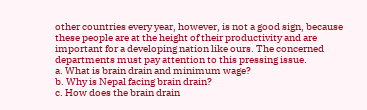other countries every year, however, is not a good sign, because these people are at the height of their productivity and are important for a developing nation like ours. The concerned departments must pay attention to this pressing issue.
a. What is brain drain and minimum wage?
b. Why is Nepal facing brain drain?
c. How does the brain drain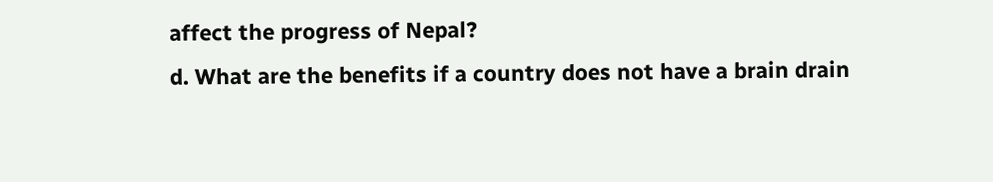affect the progress of Nepal?
d. What are the benefits if a country does not have a brain drain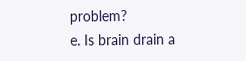problem?
e. Is brain drain a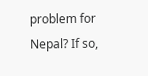problem for Nepal? If so,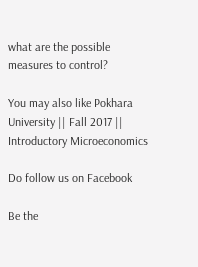what are the possible measures to control?

You may also like Pokhara University || Fall 2017 || Introductory Microeconomics

Do follow us on Facebook

Be the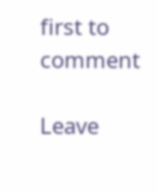first to comment

Leave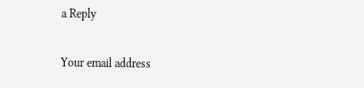a Reply

Your email address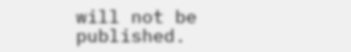will not be published.